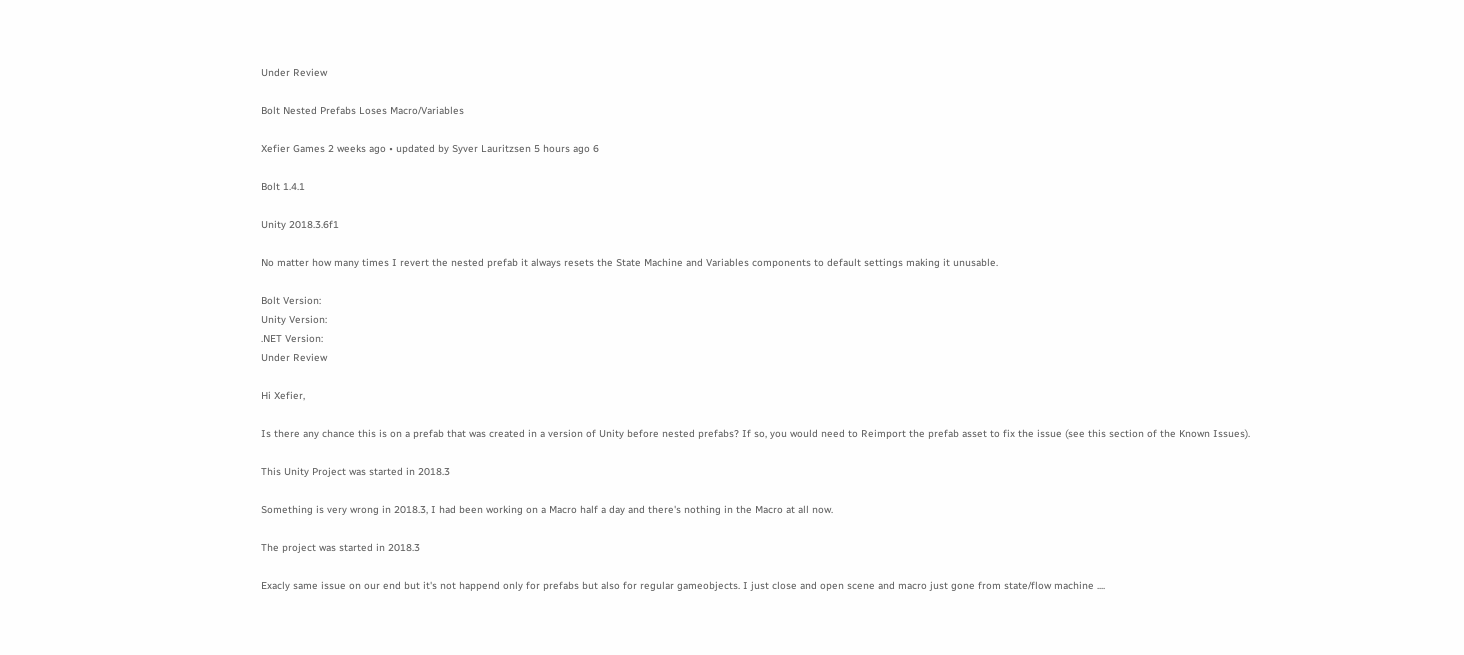Under Review

Bolt Nested Prefabs Loses Macro/Variables

Xefier Games 2 weeks ago • updated by Syver Lauritzsen 5 hours ago 6

Bolt 1.4.1

Unity 2018.3.6f1

No matter how many times I revert the nested prefab it always resets the State Machine and Variables components to default settings making it unusable.

Bolt Version:
Unity Version:
.NET Version:
Under Review

Hi Xefier,

Is there any chance this is on a prefab that was created in a version of Unity before nested prefabs? If so, you would need to Reimport the prefab asset to fix the issue (see this section of the Known Issues).

This Unity Project was started in 2018.3

Something is very wrong in 2018.3, I had been working on a Macro half a day and there's nothing in the Macro at all now.

The project was started in 2018.3

Exacly same issue on our end but it's not happend only for prefabs but also for regular gameobjects. I just close and open scene and macro just gone from state/flow machine ....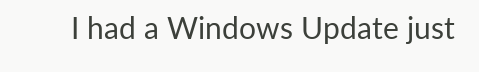I had a Windows Update just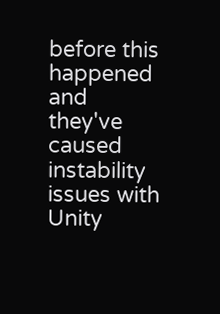before this happened and they've caused instability issues with Unity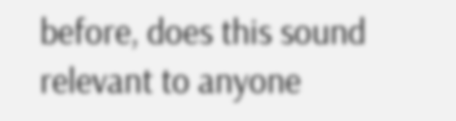before, does this sound relevant to anyone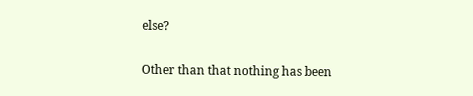else?

Other than that nothing has been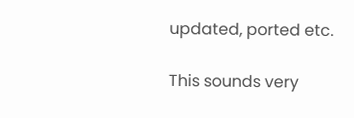updated, ported etc.

This sounds very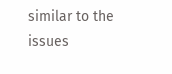similar to the issues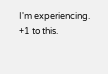I'm experiencing. +1 to this.